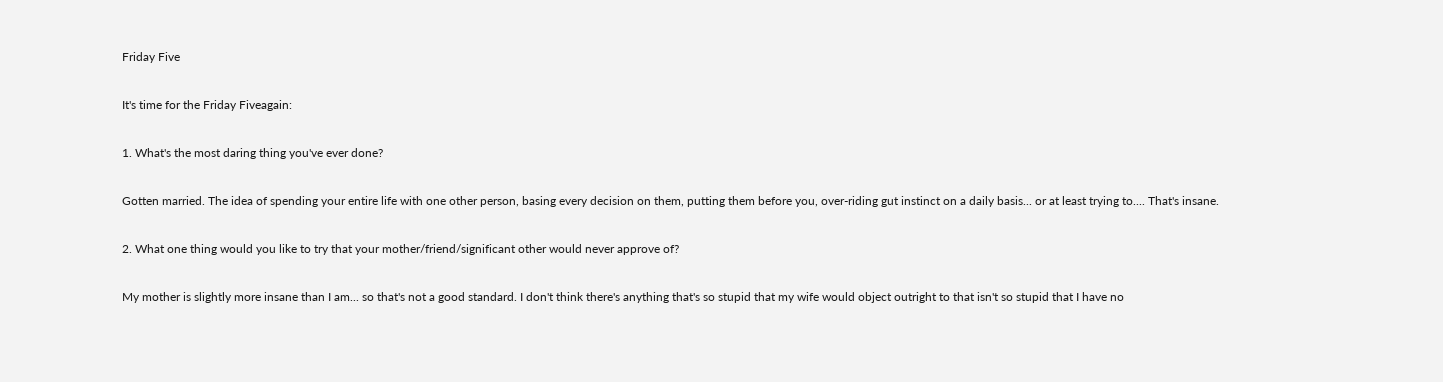Friday Five

It's time for the Friday Fiveagain:

1. What's the most daring thing you've ever done?

Gotten married. The idea of spending your entire life with one other person, basing every decision on them, putting them before you, over-riding gut instinct on a daily basis... or at least trying to.... That's insane.

2. What one thing would you like to try that your mother/friend/significant other would never approve of?

My mother is slightly more insane than I am... so that's not a good standard. I don't think there's anything that's so stupid that my wife would object outright to that isn't so stupid that I have no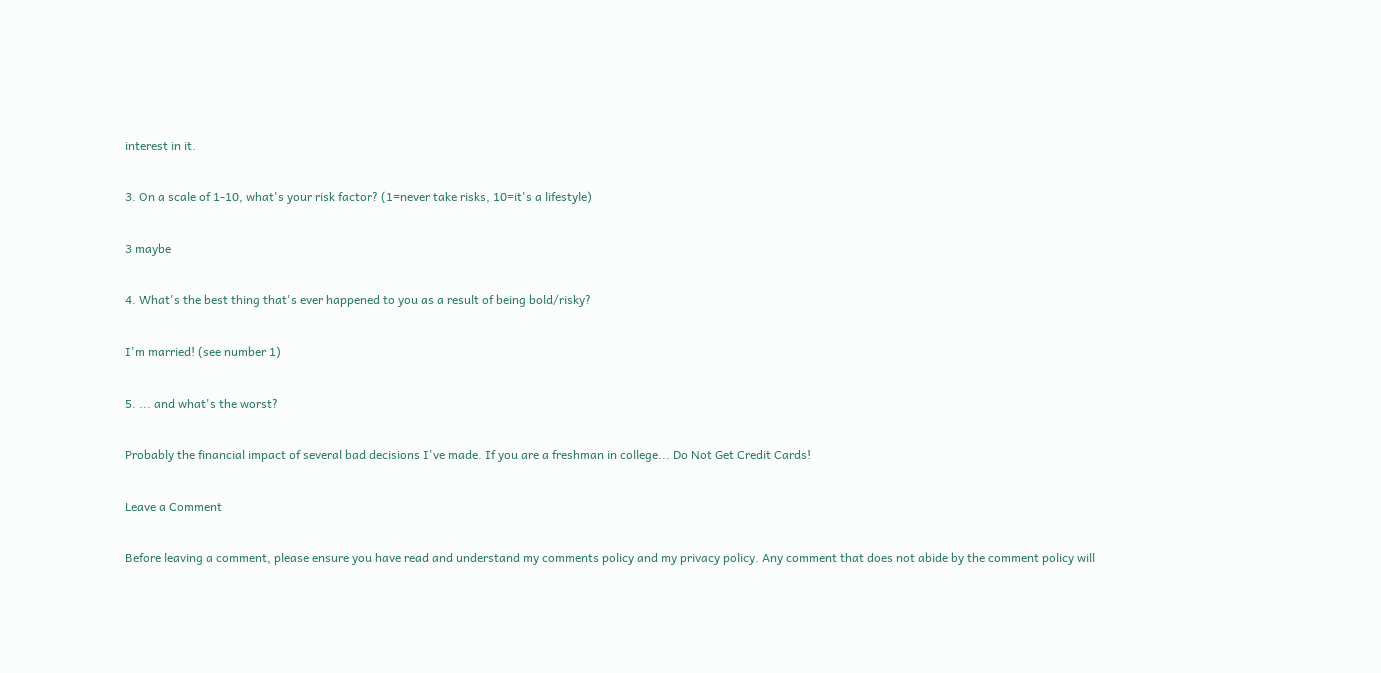interest in it.

3. On a scale of 1-10, what's your risk factor? (1=never take risks, 10=it's a lifestyle)

3 maybe

4. What's the best thing that's ever happened to you as a result of being bold/risky?

I'm married! (see number 1)

5. ... and what's the worst?

Probably the financial impact of several bad decisions I've made. If you are a freshman in college... Do Not Get Credit Cards!

Leave a Comment

Before leaving a comment, please ensure you have read and understand my comments policy and my privacy policy. Any comment that does not abide by the comment policy will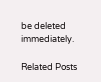be deleted immediately.

Related Posts